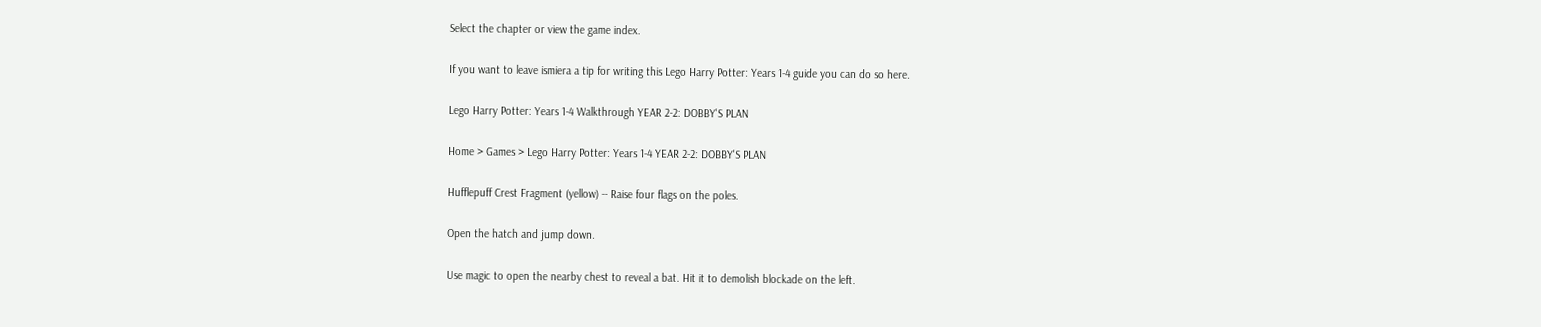Select the chapter or view the game index.

If you want to leave ismiera a tip for writing this Lego Harry Potter: Years 1-4 guide you can do so here.

Lego Harry Potter: Years 1-4 Walkthrough YEAR 2-2: DOBBY'S PLAN

Home > Games > Lego Harry Potter: Years 1-4 YEAR 2-2: DOBBY'S PLAN

Hufflepuff Crest Fragment (yellow) -- Raise four flags on the poles.

Open the hatch and jump down.

Use magic to open the nearby chest to reveal a bat. Hit it to demolish blockade on the left.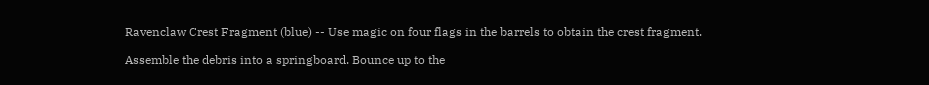Ravenclaw Crest Fragment (blue) -- Use magic on four flags in the barrels to obtain the crest fragment.

Assemble the debris into a springboard. Bounce up to the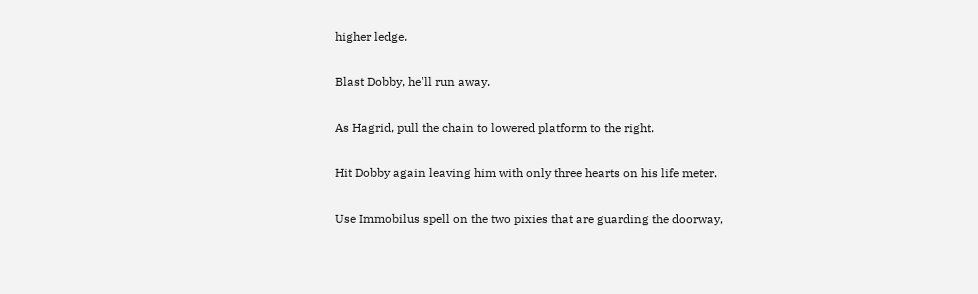higher ledge.

Blast Dobby, he'll run away.

As Hagrid, pull the chain to lowered platform to the right.

Hit Dobby again leaving him with only three hearts on his life meter.

Use Immobilus spell on the two pixies that are guarding the doorway,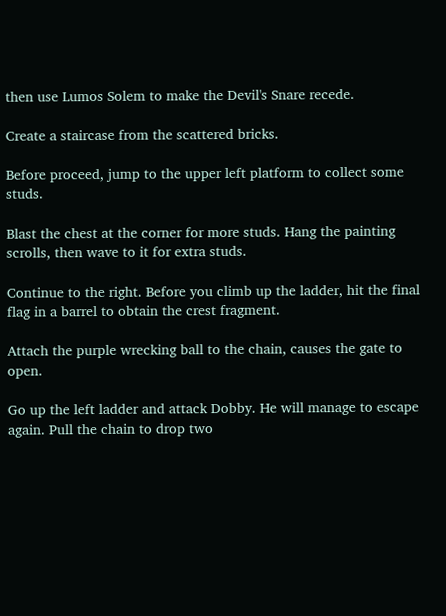then use Lumos Solem to make the Devil's Snare recede.

Create a staircase from the scattered bricks.

Before proceed, jump to the upper left platform to collect some studs.

Blast the chest at the corner for more studs. Hang the painting scrolls, then wave to it for extra studs.

Continue to the right. Before you climb up the ladder, hit the final flag in a barrel to obtain the crest fragment.

Attach the purple wrecking ball to the chain, causes the gate to open.

Go up the left ladder and attack Dobby. He will manage to escape again. Pull the chain to drop two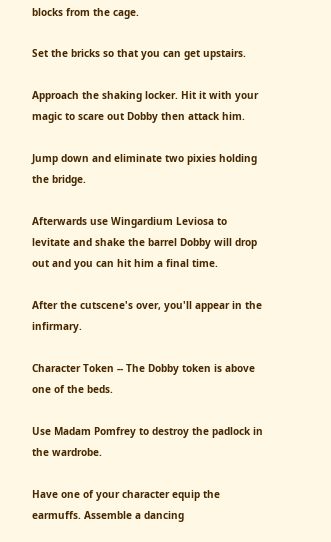blocks from the cage.

Set the bricks so that you can get upstairs.

Approach the shaking locker. Hit it with your magic to scare out Dobby then attack him.

Jump down and eliminate two pixies holding the bridge.

Afterwards use Wingardium Leviosa to levitate and shake the barrel Dobby will drop out and you can hit him a final time.

After the cutscene's over, you'll appear in the infirmary.

Character Token -- The Dobby token is above one of the beds.

Use Madam Pomfrey to destroy the padlock in the wardrobe.

Have one of your character equip the earmuffs. Assemble a dancing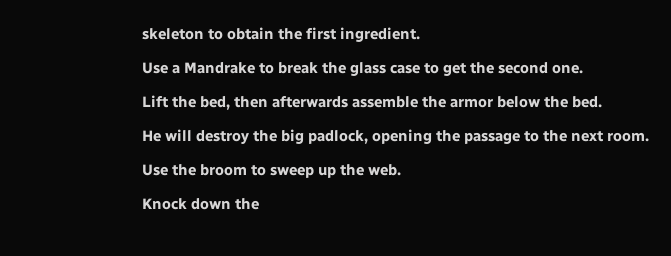skeleton to obtain the first ingredient.

Use a Mandrake to break the glass case to get the second one.

Lift the bed, then afterwards assemble the armor below the bed.

He will destroy the big padlock, opening the passage to the next room.

Use the broom to sweep up the web.

Knock down the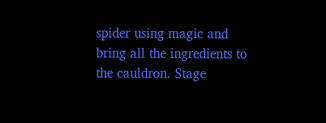spider using magic and bring all the ingredients to the cauldron. Stage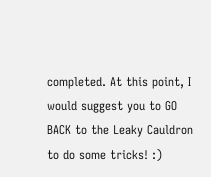completed. At this point, I would suggest you to GO BACK to the Leaky Cauldron to do some tricks! :)